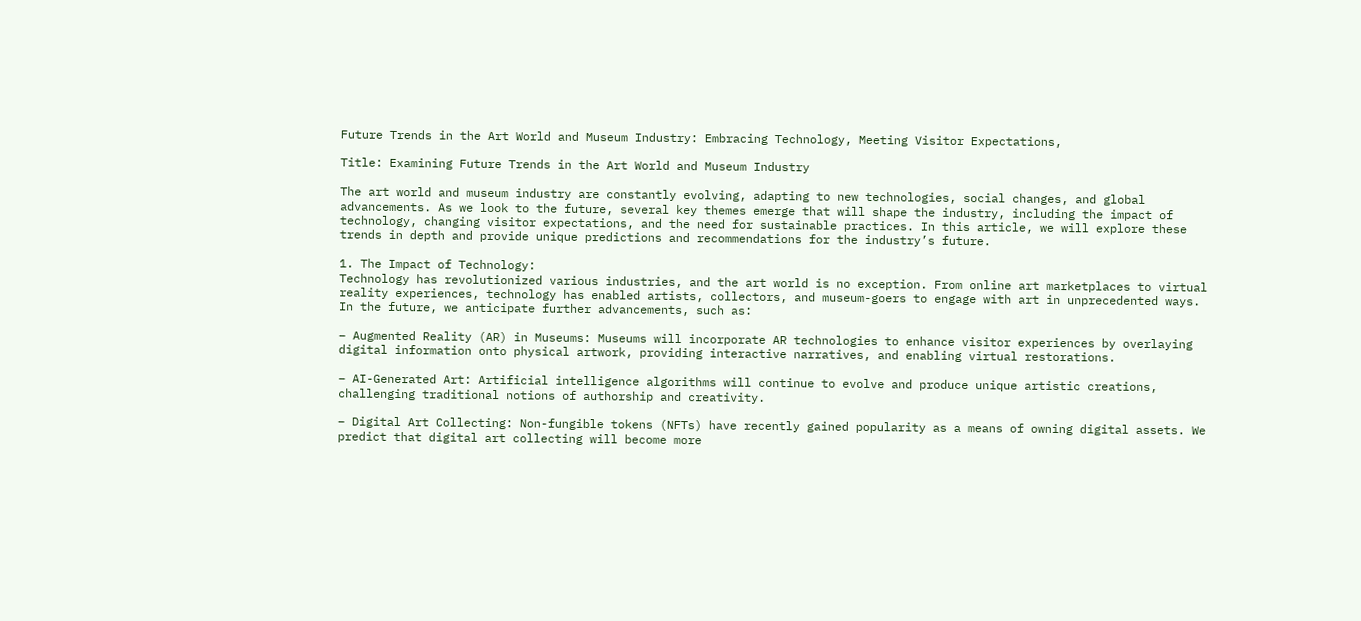Future Trends in the Art World and Museum Industry: Embracing Technology, Meeting Visitor Expectations,

Title: Examining Future Trends in the Art World and Museum Industry

The art world and museum industry are constantly evolving, adapting to new technologies, social changes, and global advancements. As we look to the future, several key themes emerge that will shape the industry, including the impact of technology, changing visitor expectations, and the need for sustainable practices. In this article, we will explore these trends in depth and provide unique predictions and recommendations for the industry’s future.

1. The Impact of Technology:
Technology has revolutionized various industries, and the art world is no exception. From online art marketplaces to virtual reality experiences, technology has enabled artists, collectors, and museum-goers to engage with art in unprecedented ways. In the future, we anticipate further advancements, such as:

– Augmented Reality (AR) in Museums: Museums will incorporate AR technologies to enhance visitor experiences by overlaying digital information onto physical artwork, providing interactive narratives, and enabling virtual restorations.

– AI-Generated Art: Artificial intelligence algorithms will continue to evolve and produce unique artistic creations, challenging traditional notions of authorship and creativity.

– Digital Art Collecting: Non-fungible tokens (NFTs) have recently gained popularity as a means of owning digital assets. We predict that digital art collecting will become more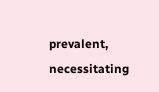prevalent, necessitating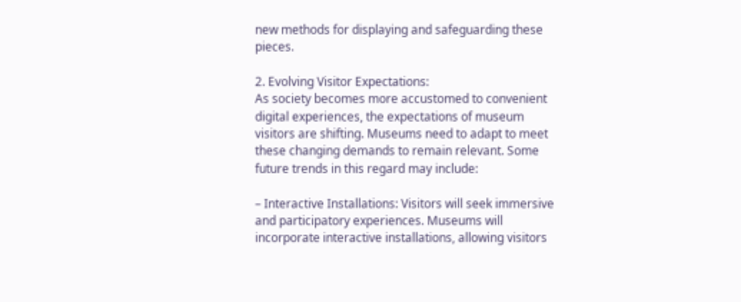new methods for displaying and safeguarding these pieces.

2. Evolving Visitor Expectations:
As society becomes more accustomed to convenient digital experiences, the expectations of museum visitors are shifting. Museums need to adapt to meet these changing demands to remain relevant. Some future trends in this regard may include:

– Interactive Installations: Visitors will seek immersive and participatory experiences. Museums will incorporate interactive installations, allowing visitors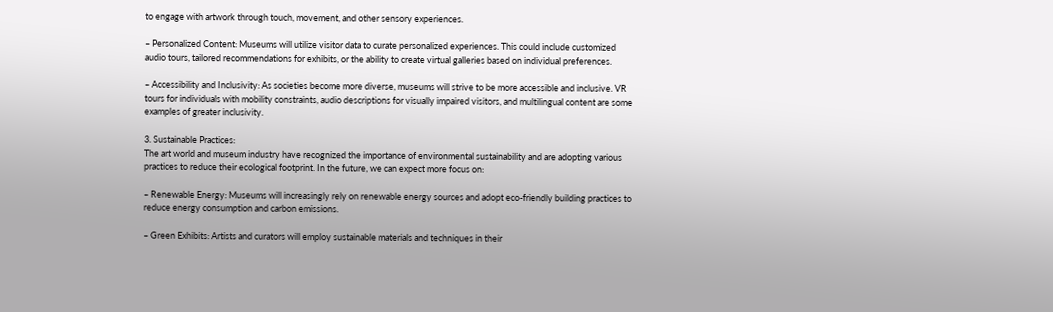to engage with artwork through touch, movement, and other sensory experiences.

– Personalized Content: Museums will utilize visitor data to curate personalized experiences. This could include customized audio tours, tailored recommendations for exhibits, or the ability to create virtual galleries based on individual preferences.

– Accessibility and Inclusivity: As societies become more diverse, museums will strive to be more accessible and inclusive. VR tours for individuals with mobility constraints, audio descriptions for visually impaired visitors, and multilingual content are some examples of greater inclusivity.

3. Sustainable Practices:
The art world and museum industry have recognized the importance of environmental sustainability and are adopting various practices to reduce their ecological footprint. In the future, we can expect more focus on:

– Renewable Energy: Museums will increasingly rely on renewable energy sources and adopt eco-friendly building practices to reduce energy consumption and carbon emissions.

– Green Exhibits: Artists and curators will employ sustainable materials and techniques in their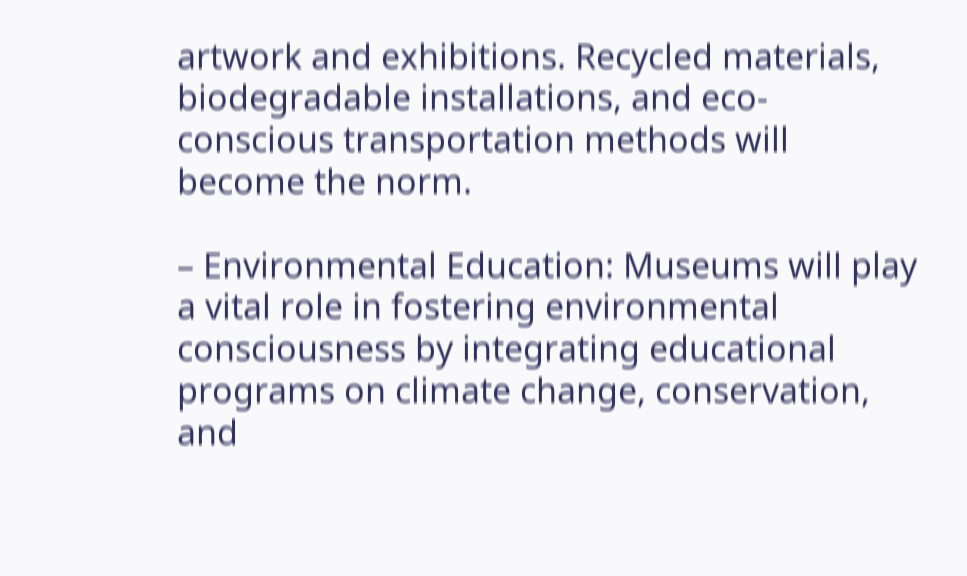artwork and exhibitions. Recycled materials, biodegradable installations, and eco-conscious transportation methods will become the norm.

– Environmental Education: Museums will play a vital role in fostering environmental consciousness by integrating educational programs on climate change, conservation, and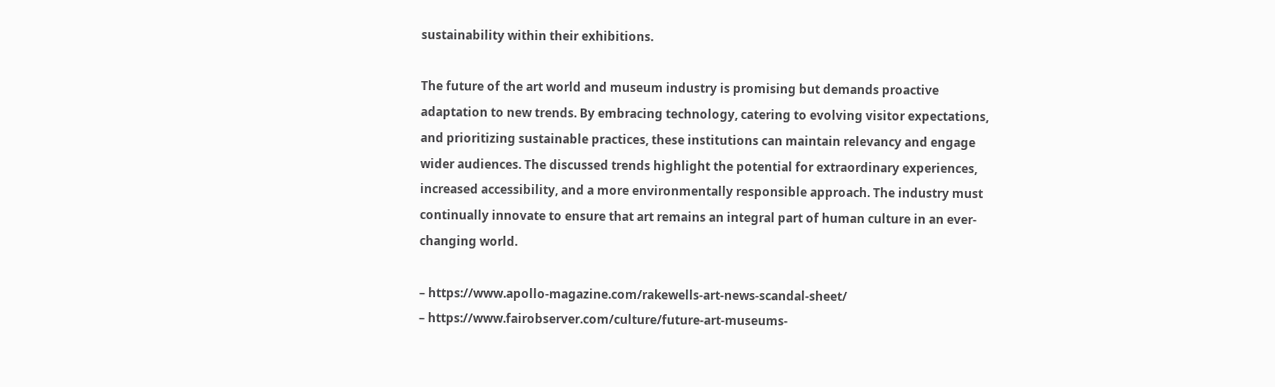sustainability within their exhibitions.

The future of the art world and museum industry is promising but demands proactive adaptation to new trends. By embracing technology, catering to evolving visitor expectations, and prioritizing sustainable practices, these institutions can maintain relevancy and engage wider audiences. The discussed trends highlight the potential for extraordinary experiences, increased accessibility, and a more environmentally responsible approach. The industry must continually innovate to ensure that art remains an integral part of human culture in an ever-changing world.

– https://www.apollo-magazine.com/rakewells-art-news-scandal-sheet/
– https://www.fairobserver.com/culture/future-art-museums-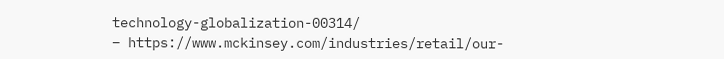technology-globalization-00314/
– https://www.mckinsey.com/industries/retail/our-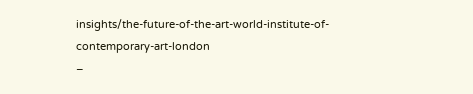insights/the-future-of-the-art-world-institute-of-contemporary-art-london
–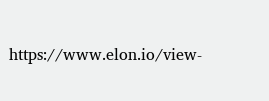https://www.elon.io/view-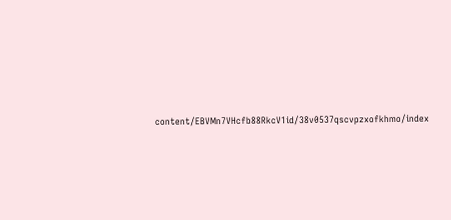content/EBVMn7VHcfb88RkcV1id/38v0537qscvpzxofkhmo/index